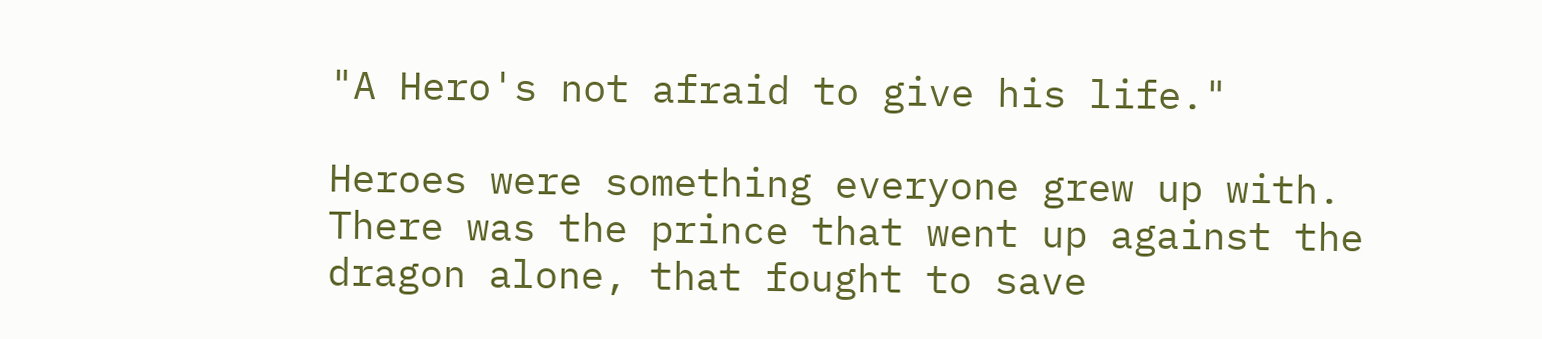"A Hero's not afraid to give his life."

Heroes were something everyone grew up with. There was the prince that went up against the dragon alone, that fought to save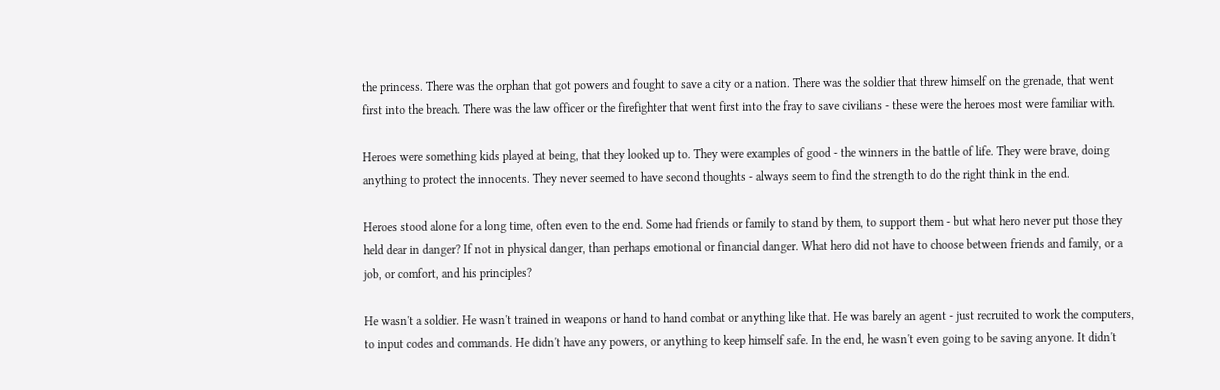the princess. There was the orphan that got powers and fought to save a city or a nation. There was the soldier that threw himself on the grenade, that went first into the breach. There was the law officer or the firefighter that went first into the fray to save civilians - these were the heroes most were familiar with.

Heroes were something kids played at being, that they looked up to. They were examples of good - the winners in the battle of life. They were brave, doing anything to protect the innocents. They never seemed to have second thoughts - always seem to find the strength to do the right think in the end.

Heroes stood alone for a long time, often even to the end. Some had friends or family to stand by them, to support them - but what hero never put those they held dear in danger? If not in physical danger, than perhaps emotional or financial danger. What hero did not have to choose between friends and family, or a job, or comfort, and his principles?

He wasn't a soldier. He wasn't trained in weapons or hand to hand combat or anything like that. He was barely an agent - just recruited to work the computers, to input codes and commands. He didn't have any powers, or anything to keep himself safe. In the end, he wasn't even going to be saving anyone. It didn't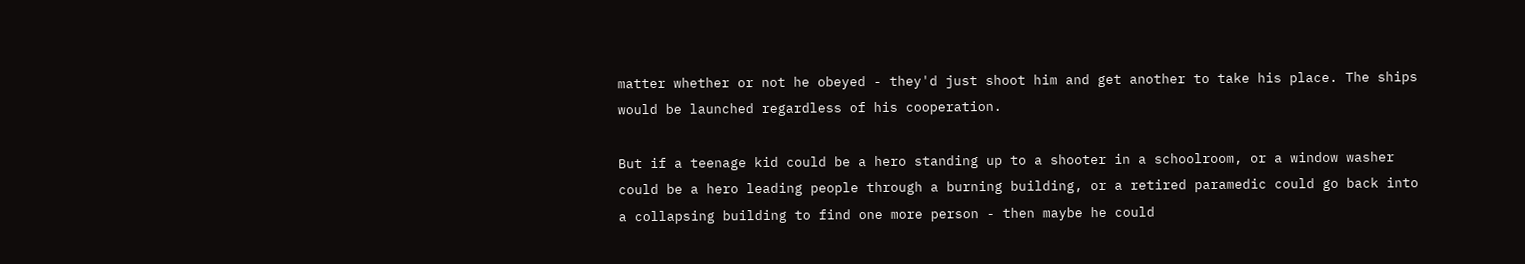matter whether or not he obeyed - they'd just shoot him and get another to take his place. The ships would be launched regardless of his cooperation.

But if a teenage kid could be a hero standing up to a shooter in a schoolroom, or a window washer could be a hero leading people through a burning building, or a retired paramedic could go back into a collapsing building to find one more person - then maybe he could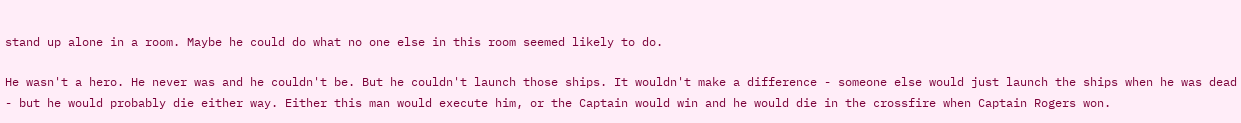stand up alone in a room. Maybe he could do what no one else in this room seemed likely to do.

He wasn't a hero. He never was and he couldn't be. But he couldn't launch those ships. It wouldn't make a difference - someone else would just launch the ships when he was dead - but he would probably die either way. Either this man would execute him, or the Captain would win and he would die in the crossfire when Captain Rogers won.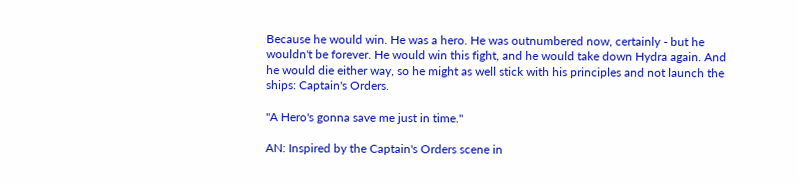Because he would win. He was a hero. He was outnumbered now, certainly - but he wouldn't be forever. He would win this fight, and he would take down Hydra again. And he would die either way, so he might as well stick with his principles and not launch the ships: Captain's Orders.

"A Hero's gonna save me just in time."

AN: Inspired by the Captain's Orders scene in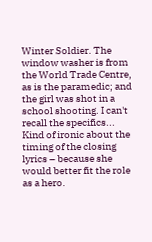Winter Soldier. The window washer is from the World Trade Centre, as is the paramedic; and the girl was shot in a school shooting. I can't recall the specifics... Kind of ironic about the timing of the closing lyrics – because she would better fit the role as a hero.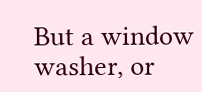But a window washer, or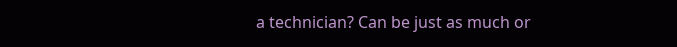a technician? Can be just as much or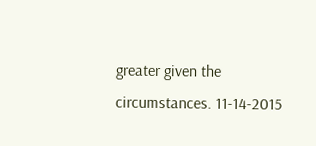greater given the circumstances. 11-14-2015